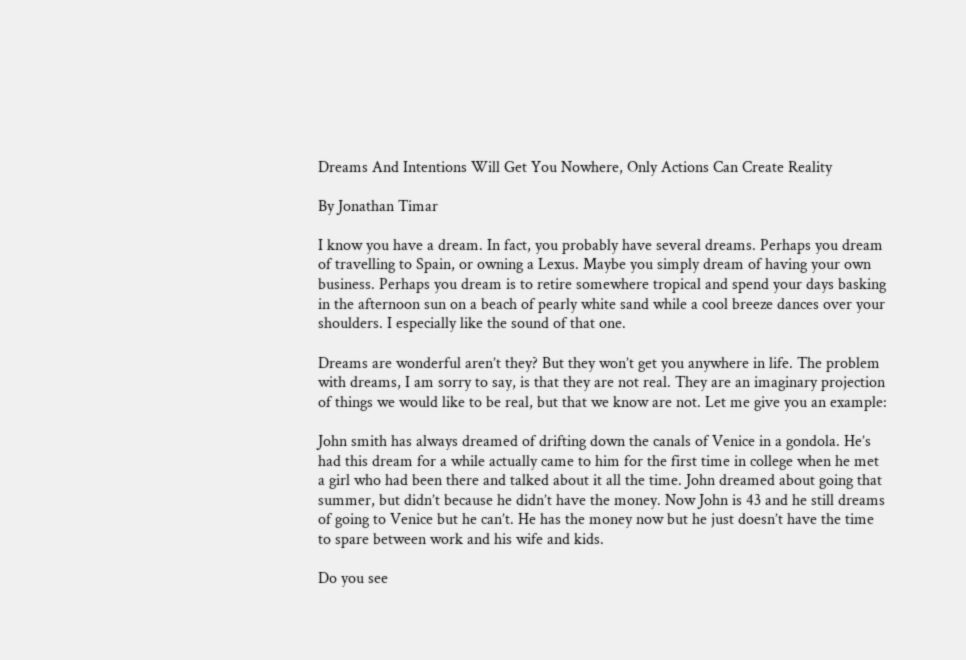Dreams And Intentions Will Get You Nowhere, Only Actions Can Create Reality

By Jonathan Timar

I know you have a dream. In fact, you probably have several dreams. Perhaps you dream of travelling to Spain, or owning a Lexus. Maybe you simply dream of having your own business. Perhaps you dream is to retire somewhere tropical and spend your days basking in the afternoon sun on a beach of pearly white sand while a cool breeze dances over your shoulders. I especially like the sound of that one.

Dreams are wonderful aren’t they? But they won’t get you anywhere in life. The problem with dreams, I am sorry to say, is that they are not real. They are an imaginary projection of things we would like to be real, but that we know are not. Let me give you an example:

John smith has always dreamed of drifting down the canals of Venice in a gondola. He’s had this dream for a while actually came to him for the first time in college when he met a girl who had been there and talked about it all the time. John dreamed about going that summer, but didn’t because he didn’t have the money. Now John is 43 and he still dreams of going to Venice but he can’t. He has the money now but he just doesn’t have the time to spare between work and his wife and kids.

Do you see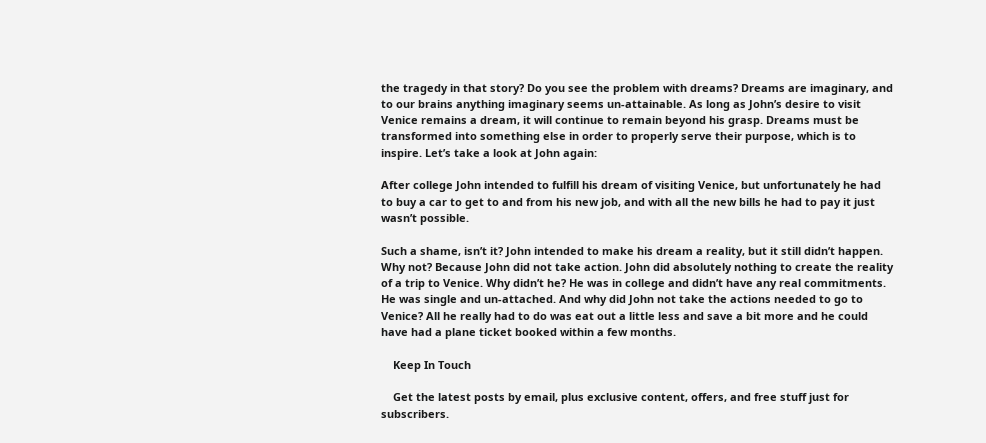the tragedy in that story? Do you see the problem with dreams? Dreams are imaginary, and to our brains anything imaginary seems un-attainable. As long as John’s desire to visit Venice remains a dream, it will continue to remain beyond his grasp. Dreams must be transformed into something else in order to properly serve their purpose, which is to inspire. Let’s take a look at John again:

After college John intended to fulfill his dream of visiting Venice, but unfortunately he had to buy a car to get to and from his new job, and with all the new bills he had to pay it just wasn’t possible.

Such a shame, isn’t it? John intended to make his dream a reality, but it still didn’t happen. Why not? Because John did not take action. John did absolutely nothing to create the reality of a trip to Venice. Why didn’t he? He was in college and didn’t have any real commitments. He was single and un-attached. And why did John not take the actions needed to go to Venice? All he really had to do was eat out a little less and save a bit more and he could have had a plane ticket booked within a few months.

    Keep In Touch

    Get the latest posts by email, plus exclusive content, offers, and free stuff just for subscribers.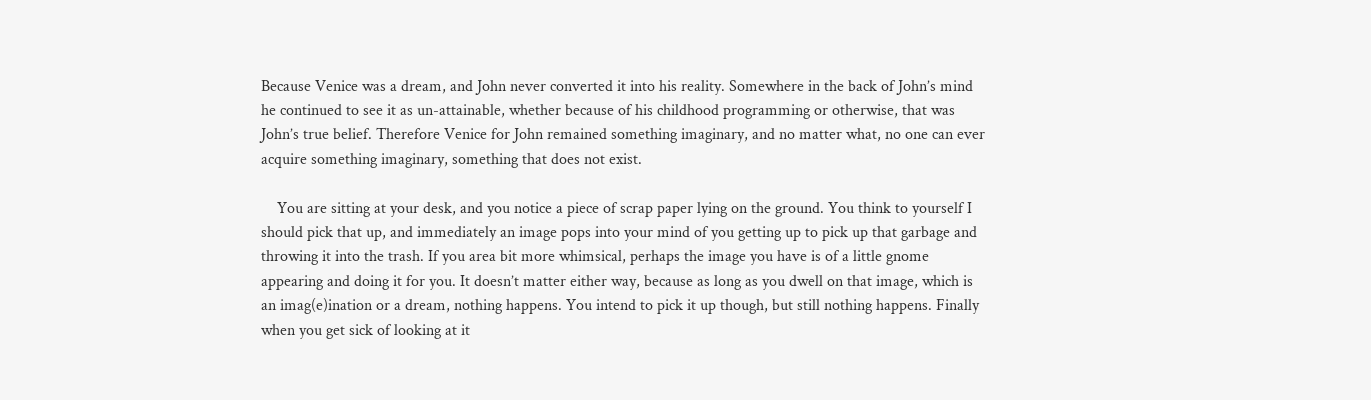Because Venice was a dream, and John never converted it into his reality. Somewhere in the back of John’s mind he continued to see it as un-attainable, whether because of his childhood programming or otherwise, that was John’s true belief. Therefore Venice for John remained something imaginary, and no matter what, no one can ever acquire something imaginary, something that does not exist.

    You are sitting at your desk, and you notice a piece of scrap paper lying on the ground. You think to yourself I should pick that up, and immediately an image pops into your mind of you getting up to pick up that garbage and throwing it into the trash. If you area bit more whimsical, perhaps the image you have is of a little gnome appearing and doing it for you. It doesn’t matter either way, because as long as you dwell on that image, which is an imag(e)ination or a dream, nothing happens. You intend to pick it up though, but still nothing happens. Finally when you get sick of looking at it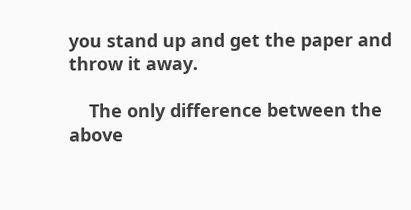you stand up and get the paper and throw it away.

    The only difference between the above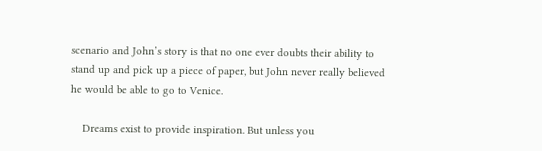scenario and John’s story is that no one ever doubts their ability to stand up and pick up a piece of paper, but John never really believed he would be able to go to Venice.

    Dreams exist to provide inspiration. But unless you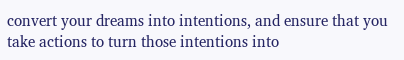convert your dreams into intentions, and ensure that you take actions to turn those intentions into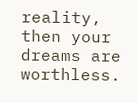reality, then your dreams are worthless.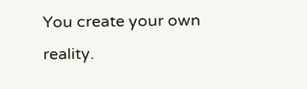You create your own reality.